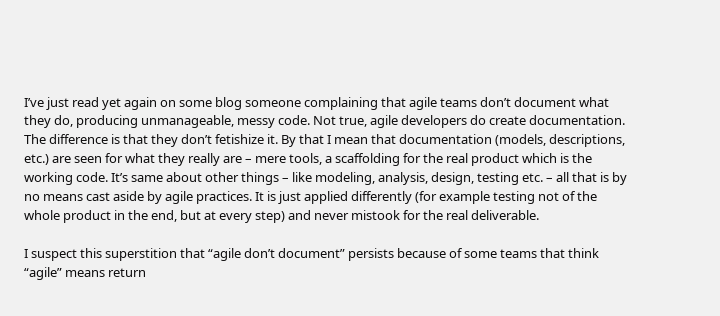I’ve just read yet again on some blog someone complaining that agile teams don’t document what they do, producing unmanageable, messy code. Not true, agile developers do create documentation. The difference is that they don’t fetishize it. By that I mean that documentation (models, descriptions, etc.) are seen for what they really are – mere tools, a scaffolding for the real product which is the working code. It’s same about other things – like modeling, analysis, design, testing etc. – all that is by no means cast aside by agile practices. It is just applied differently (for example testing not of the whole product in the end, but at every step) and never mistook for the real deliverable.

I suspect this superstition that “agile don’t document” persists because of some teams that think “agile” means return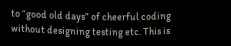to “good old days” of cheerful coding without designing testing etc. This is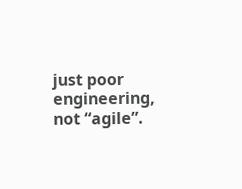just poor engineering, not “agile”.